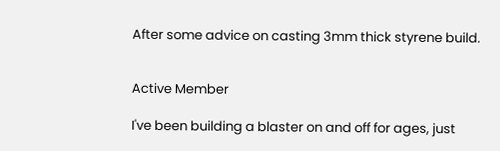After some advice on casting 3mm thick styrene build.


Active Member

I've been building a blaster on and off for ages, just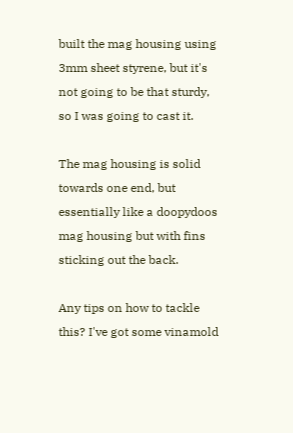built the mag housing using 3mm sheet styrene, but it's not going to be that sturdy, so I was going to cast it.

The mag housing is solid towards one end, but essentially like a doopydoos mag housing but with fins sticking out the back.

Any tips on how to tackle this? I've got some vinamold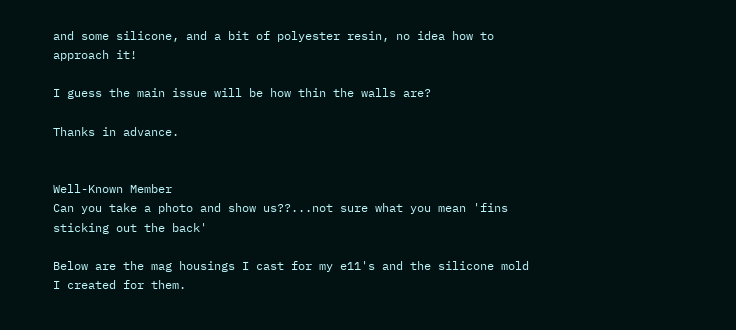and some silicone, and a bit of polyester resin, no idea how to approach it!

I guess the main issue will be how thin the walls are?

Thanks in advance.


Well-Known Member
Can you take a photo and show us??...not sure what you mean 'fins sticking out the back'

Below are the mag housings I cast for my e11's and the silicone mold I created for them.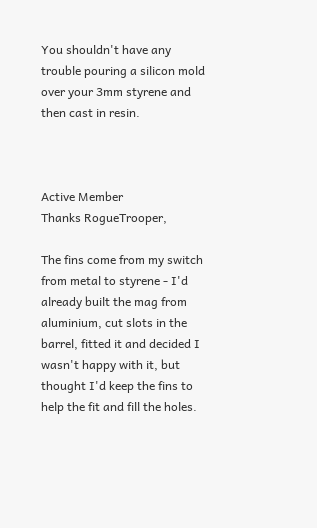You shouldn't have any trouble pouring a silicon mold over your 3mm styrene and then cast in resin.



Active Member
Thanks RogueTrooper,

The fins come from my switch from metal to styrene - I'd already built the mag from aluminium, cut slots in the barrel, fitted it and decided I wasn't happy with it, but thought I'd keep the fins to help the fit and fill the holes.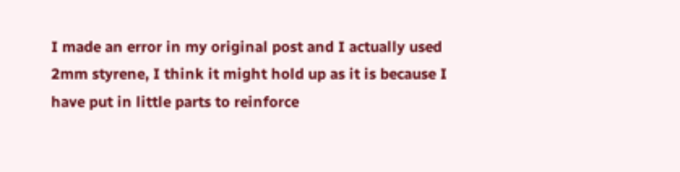I made an error in my original post and I actually used 2mm styrene, I think it might hold up as it is because I have put in little parts to reinforce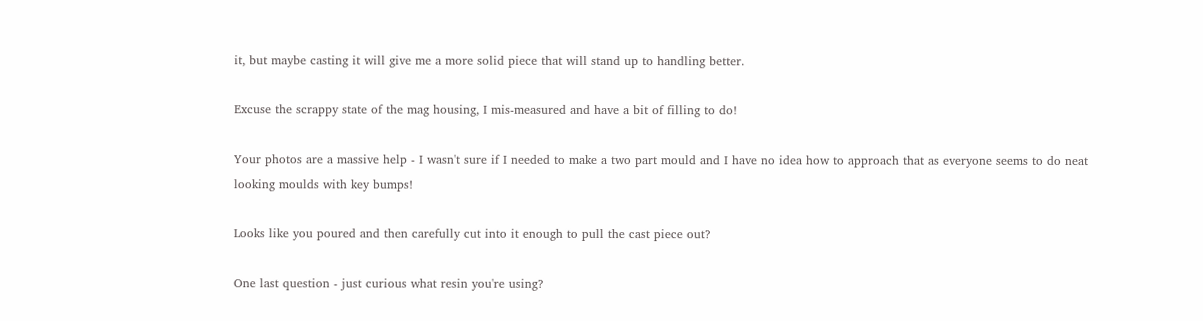it, but maybe casting it will give me a more solid piece that will stand up to handling better.

Excuse the scrappy state of the mag housing, I mis-measured and have a bit of filling to do!

Your photos are a massive help - I wasn't sure if I needed to make a two part mould and I have no idea how to approach that as everyone seems to do neat looking moulds with key bumps!

Looks like you poured and then carefully cut into it enough to pull the cast piece out?

One last question - just curious what resin you're using?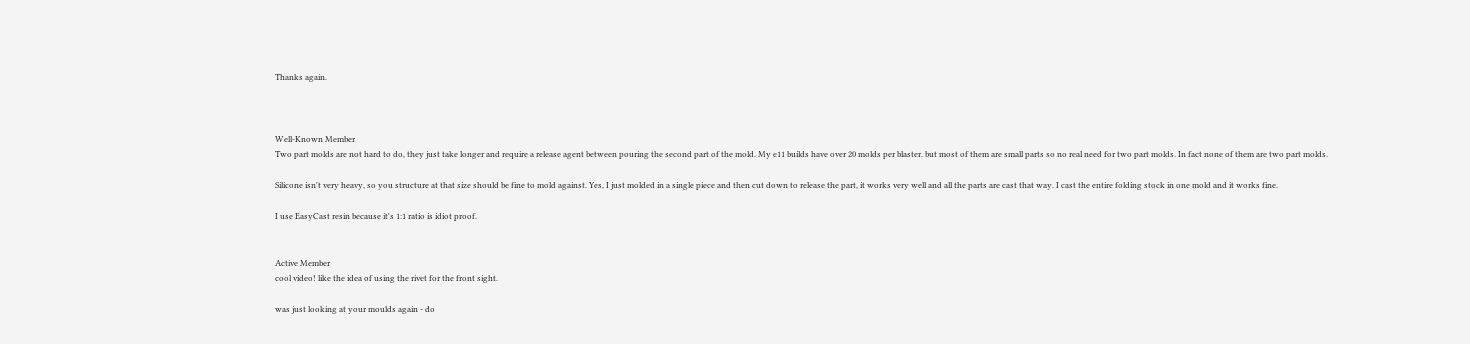Thanks again.



Well-Known Member
Two part molds are not hard to do, they just take longer and require a release agent between pouring the second part of the mold. My e11 builds have over 20 molds per blaster. but most of them are small parts so no real need for two part molds. In fact none of them are two part molds.

Silicone isn't very heavy, so you structure at that size should be fine to mold against. Yes, I just molded in a single piece and then cut down to release the part, it works very well and all the parts are cast that way. I cast the entire folding stock in one mold and it works fine.

I use EasyCast resin because it's 1:1 ratio is idiot proof.


Active Member
cool video! like the idea of using the rivet for the front sight.

was just looking at your moulds again - do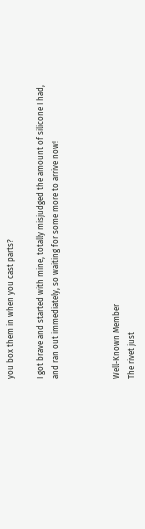you box them in when you cast parts?

I got brave and started with mine, totally misjudged the amount of silicone I had, and ran out immediately, so waiting for some more to arrive now!



Well-Known Member
The rivet just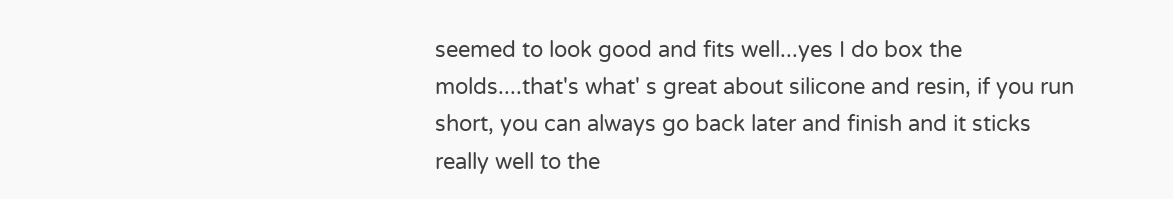seemed to look good and fits well...yes I do box the molds....that's what' s great about silicone and resin, if you run short, you can always go back later and finish and it sticks really well to the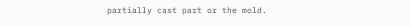partially cast part or the mold.